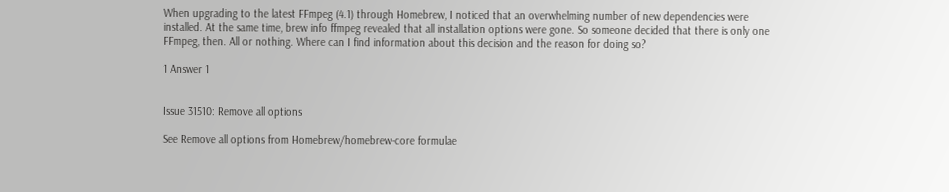When upgrading to the latest FFmpeg (4.1) through Homebrew, I noticed that an overwhelming number of new dependencies were installed. At the same time, brew info ffmpeg revealed that all installation options were gone. So someone decided that there is only one FFmpeg, then. All or nothing. Where can I find information about this decision and the reason for doing so?

1 Answer 1


Issue 31510: Remove all options

See Remove all options from Homebrew/homebrew-core formulae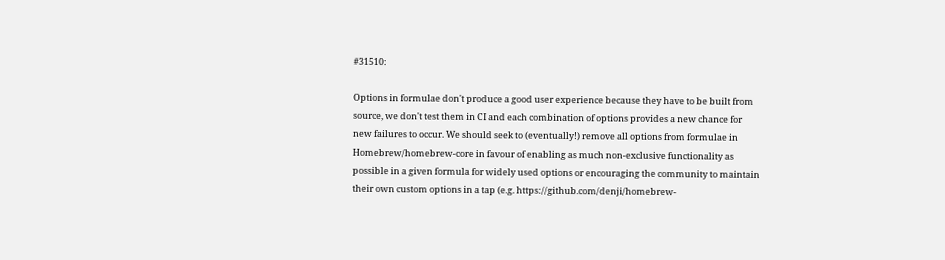#31510:

Options in formulae don't produce a good user experience because they have to be built from source, we don't test them in CI and each combination of options provides a new chance for new failures to occur. We should seek to (eventually!) remove all options from formulae in Homebrew/homebrew-core in favour of enabling as much non-exclusive functionality as possible in a given formula for widely used options or encouraging the community to maintain their own custom options in a tap (e.g. https://github.com/denji/homebrew-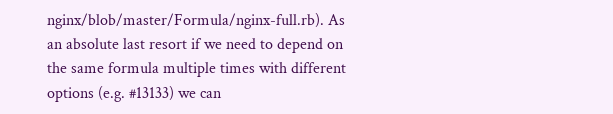nginx/blob/master/Formula/nginx-full.rb). As an absolute last resort if we need to depend on the same formula multiple times with different options (e.g. #13133) we can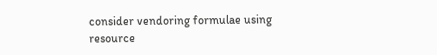consider vendoring formulae using resource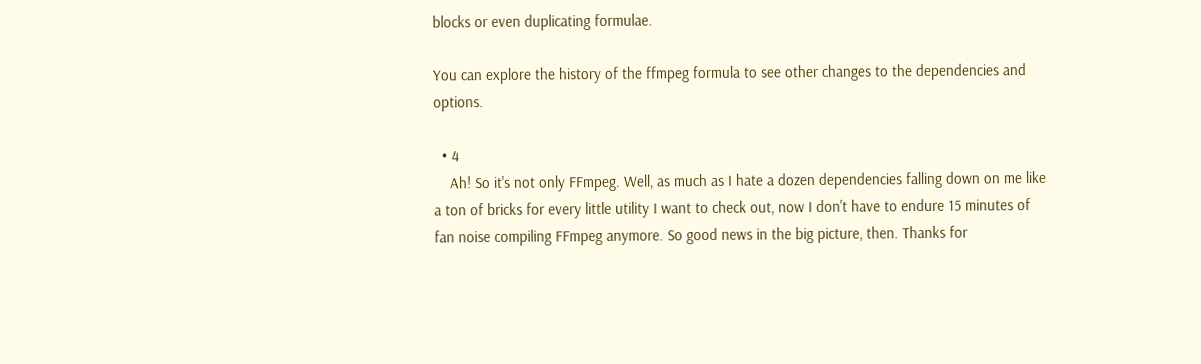blocks or even duplicating formulae.

You can explore the history of the ffmpeg formula to see other changes to the dependencies and options.

  • 4
    Ah! So it's not only FFmpeg. Well, as much as I hate a dozen dependencies falling down on me like a ton of bricks for every little utility I want to check out, now I don't have to endure 15 minutes of fan noise compiling FFmpeg anymore. So good news in the big picture, then. Thanks for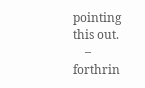pointing this out.
    – forthrin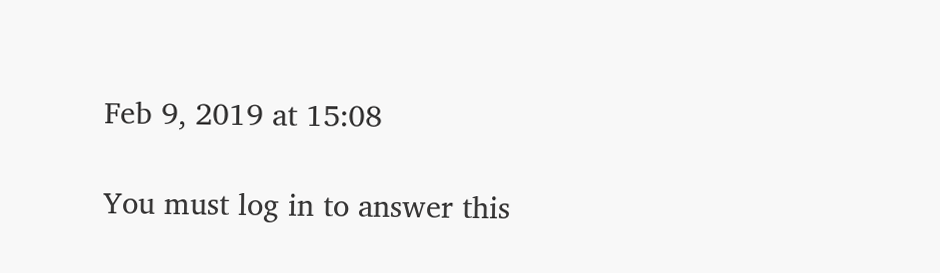Feb 9, 2019 at 15:08

You must log in to answer this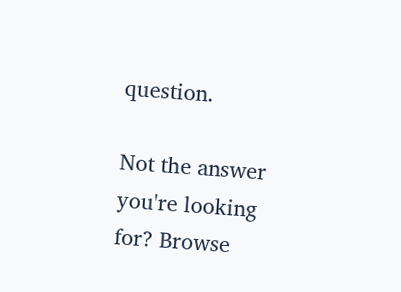question.

Not the answer you're looking for? Browse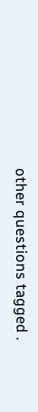other questions tagged .